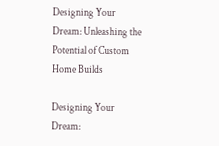Designing Your Dream: Unleashing the Potential of Custom Home Builds

Designing Your Dream: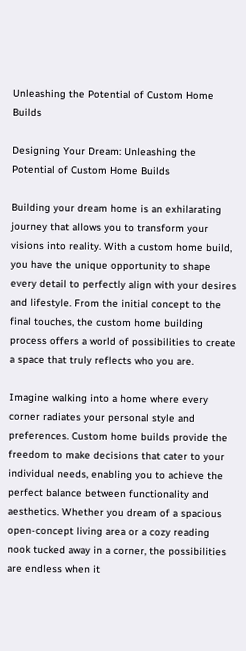Unleashing the Potential of Custom Home Builds

Designing Your Dream: Unleashing the Potential of Custom Home Builds

Building your dream home is an exhilarating journey that allows you to transform your visions into reality. With a custom home build, you have the unique opportunity to shape every detail to perfectly align with your desires and lifestyle. From the initial concept to the final touches, the custom home building process offers a world of possibilities to create a space that truly reflects who you are.

Imagine walking into a home where every corner radiates your personal style and preferences. Custom home builds provide the freedom to make decisions that cater to your individual needs, enabling you to achieve the perfect balance between functionality and aesthetics. Whether you dream of a spacious open-concept living area or a cozy reading nook tucked away in a corner, the possibilities are endless when it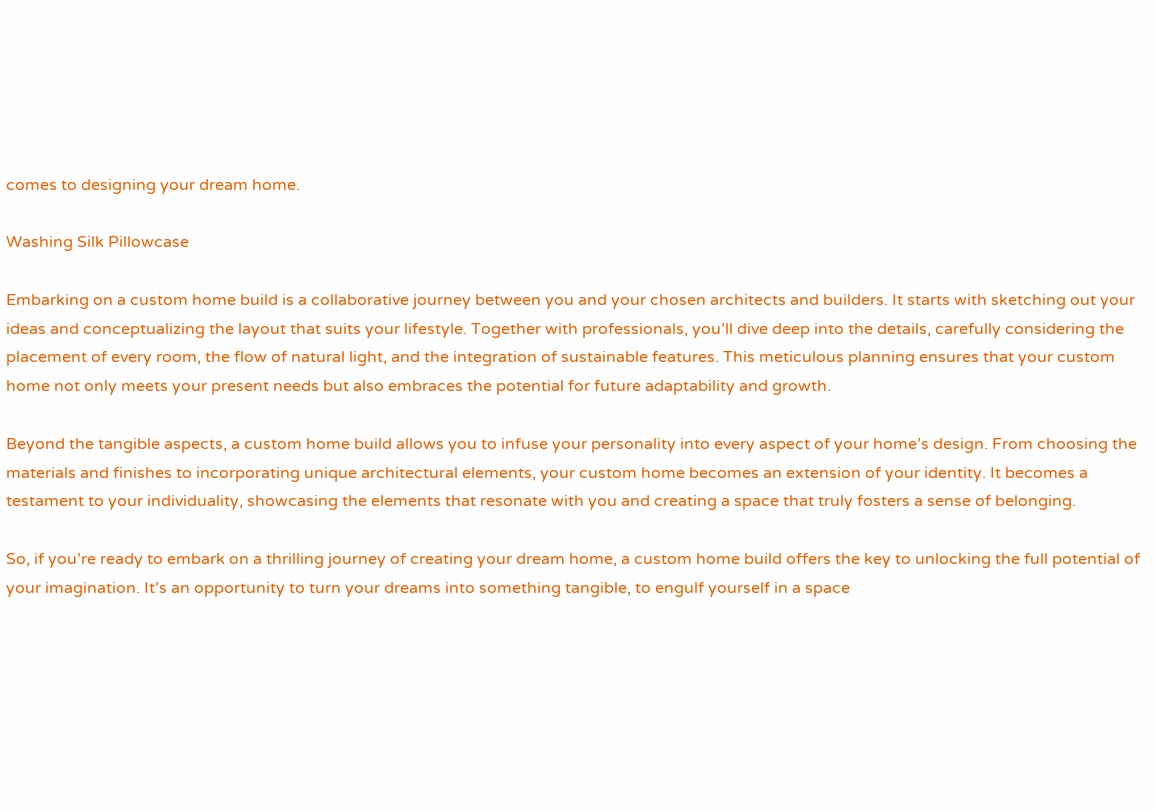comes to designing your dream home.

Washing Silk Pillowcase

Embarking on a custom home build is a collaborative journey between you and your chosen architects and builders. It starts with sketching out your ideas and conceptualizing the layout that suits your lifestyle. Together with professionals, you’ll dive deep into the details, carefully considering the placement of every room, the flow of natural light, and the integration of sustainable features. This meticulous planning ensures that your custom home not only meets your present needs but also embraces the potential for future adaptability and growth.

Beyond the tangible aspects, a custom home build allows you to infuse your personality into every aspect of your home’s design. From choosing the materials and finishes to incorporating unique architectural elements, your custom home becomes an extension of your identity. It becomes a testament to your individuality, showcasing the elements that resonate with you and creating a space that truly fosters a sense of belonging.

So, if you’re ready to embark on a thrilling journey of creating your dream home, a custom home build offers the key to unlocking the full potential of your imagination. It’s an opportunity to turn your dreams into something tangible, to engulf yourself in a space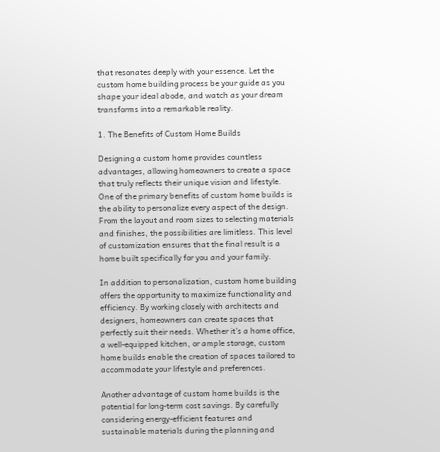that resonates deeply with your essence. Let the custom home building process be your guide as you shape your ideal abode, and watch as your dream transforms into a remarkable reality.

1. The Benefits of Custom Home Builds

Designing a custom home provides countless advantages, allowing homeowners to create a space that truly reflects their unique vision and lifestyle. One of the primary benefits of custom home builds is the ability to personalize every aspect of the design. From the layout and room sizes to selecting materials and finishes, the possibilities are limitless. This level of customization ensures that the final result is a home built specifically for you and your family.

In addition to personalization, custom home building offers the opportunity to maximize functionality and efficiency. By working closely with architects and designers, homeowners can create spaces that perfectly suit their needs. Whether it’s a home office, a well-equipped kitchen, or ample storage, custom home builds enable the creation of spaces tailored to accommodate your lifestyle and preferences.

Another advantage of custom home builds is the potential for long-term cost savings. By carefully considering energy-efficient features and sustainable materials during the planning and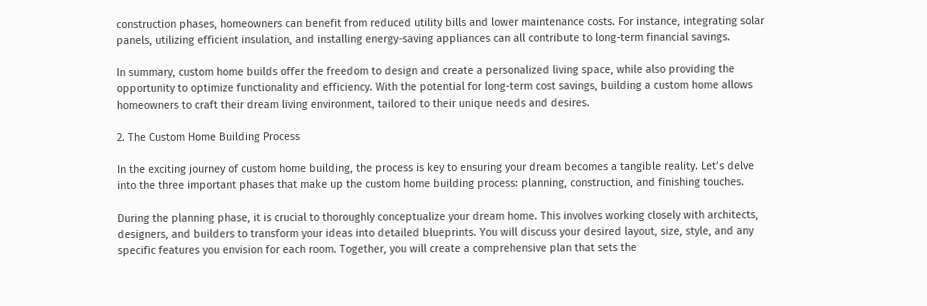construction phases, homeowners can benefit from reduced utility bills and lower maintenance costs. For instance, integrating solar panels, utilizing efficient insulation, and installing energy-saving appliances can all contribute to long-term financial savings.

In summary, custom home builds offer the freedom to design and create a personalized living space, while also providing the opportunity to optimize functionality and efficiency. With the potential for long-term cost savings, building a custom home allows homeowners to craft their dream living environment, tailored to their unique needs and desires.

2. The Custom Home Building Process

In the exciting journey of custom home building, the process is key to ensuring your dream becomes a tangible reality. Let’s delve into the three important phases that make up the custom home building process: planning, construction, and finishing touches.

During the planning phase, it is crucial to thoroughly conceptualize your dream home. This involves working closely with architects, designers, and builders to transform your ideas into detailed blueprints. You will discuss your desired layout, size, style, and any specific features you envision for each room. Together, you will create a comprehensive plan that sets the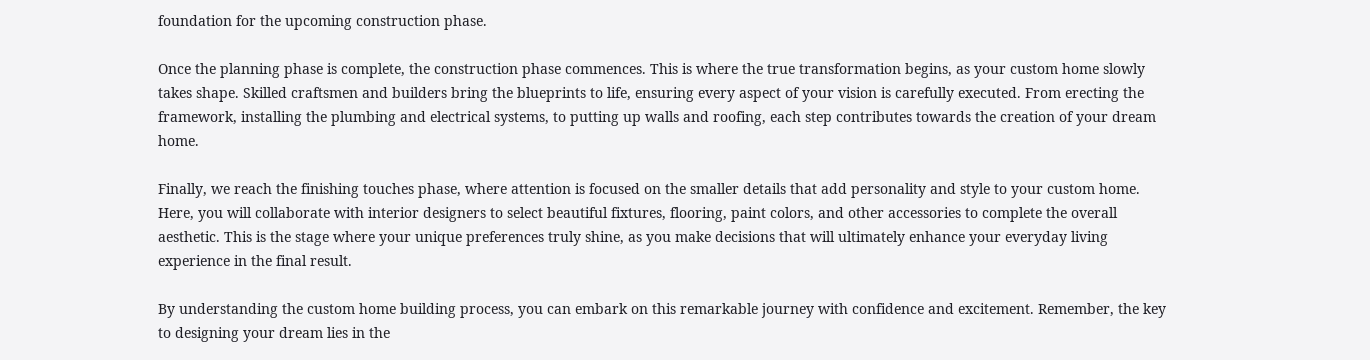foundation for the upcoming construction phase.

Once the planning phase is complete, the construction phase commences. This is where the true transformation begins, as your custom home slowly takes shape. Skilled craftsmen and builders bring the blueprints to life, ensuring every aspect of your vision is carefully executed. From erecting the framework, installing the plumbing and electrical systems, to putting up walls and roofing, each step contributes towards the creation of your dream home.

Finally, we reach the finishing touches phase, where attention is focused on the smaller details that add personality and style to your custom home. Here, you will collaborate with interior designers to select beautiful fixtures, flooring, paint colors, and other accessories to complete the overall aesthetic. This is the stage where your unique preferences truly shine, as you make decisions that will ultimately enhance your everyday living experience in the final result.

By understanding the custom home building process, you can embark on this remarkable journey with confidence and excitement. Remember, the key to designing your dream lies in the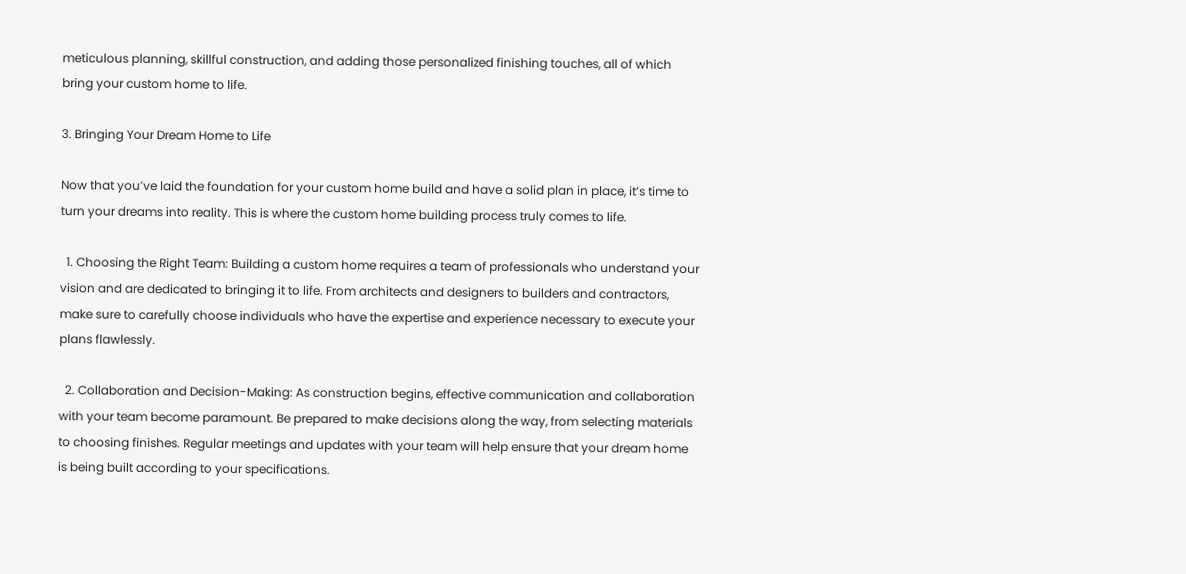meticulous planning, skillful construction, and adding those personalized finishing touches, all of which bring your custom home to life.

3. Bringing Your Dream Home to Life

Now that you’ve laid the foundation for your custom home build and have a solid plan in place, it’s time to turn your dreams into reality. This is where the custom home building process truly comes to life.

  1. Choosing the Right Team: Building a custom home requires a team of professionals who understand your vision and are dedicated to bringing it to life. From architects and designers to builders and contractors, make sure to carefully choose individuals who have the expertise and experience necessary to execute your plans flawlessly.

  2. Collaboration and Decision-Making: As construction begins, effective communication and collaboration with your team become paramount. Be prepared to make decisions along the way, from selecting materials to choosing finishes. Regular meetings and updates with your team will help ensure that your dream home is being built according to your specifications.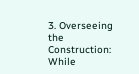3. Overseeing the Construction: While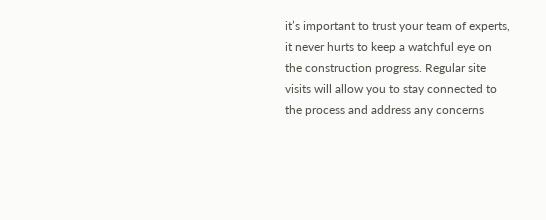it’s important to trust your team of experts, it never hurts to keep a watchful eye on the construction progress. Regular site visits will allow you to stay connected to the process and address any concerns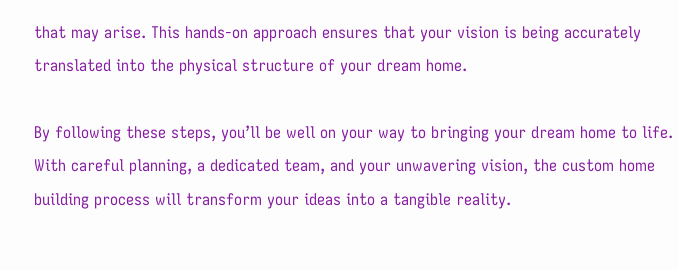that may arise. This hands-on approach ensures that your vision is being accurately translated into the physical structure of your dream home.

By following these steps, you’ll be well on your way to bringing your dream home to life. With careful planning, a dedicated team, and your unwavering vision, the custom home building process will transform your ideas into a tangible reality.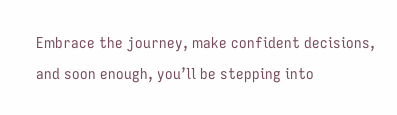Embrace the journey, make confident decisions, and soon enough, you’ll be stepping into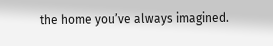the home you’ve always imagined.